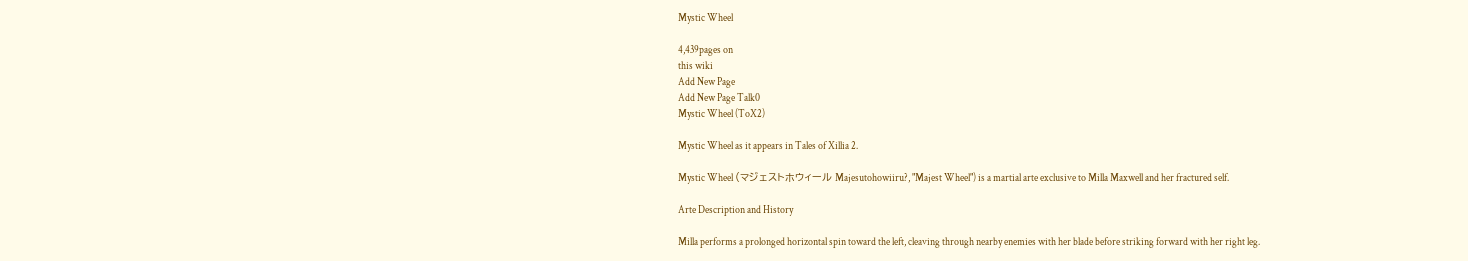Mystic Wheel

4,439pages on
this wiki
Add New Page
Add New Page Talk0
Mystic Wheel (ToX2)

Mystic Wheel as it appears in Tales of Xillia 2.

Mystic Wheel (マジェストホウィール Majesutohowiiru?, "Majest Wheel") is a martial arte exclusive to Milla Maxwell and her fractured self.

Arte Description and History

Milla performs a prolonged horizontal spin toward the left, cleaving through nearby enemies with her blade before striking forward with her right leg.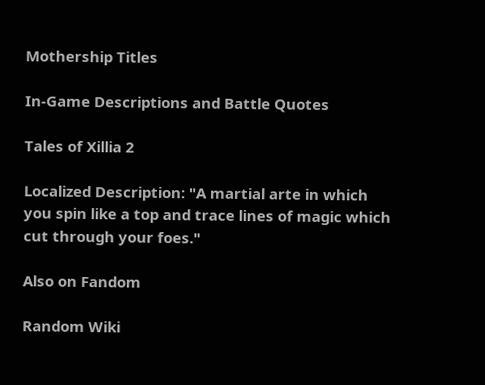Mothership Titles

In-Game Descriptions and Battle Quotes

Tales of Xillia 2

Localized Description: "A martial arte in which you spin like a top and trace lines of magic which cut through your foes."

Also on Fandom

Random Wiki